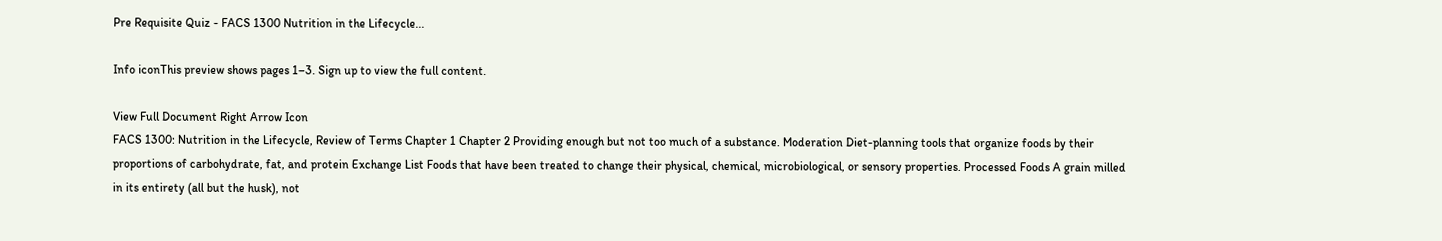Pre Requisite Quiz - FACS 1300 Nutrition in the Lifecycle...

Info iconThis preview shows pages 1–3. Sign up to view the full content.

View Full Document Right Arrow Icon
FACS 1300: Nutrition in the Lifecycle, Review of Terms Chapter 1 Chapter 2 Providing enough but not too much of a substance. Moderation Diet-planning tools that organize foods by their proportions of carbohydrate, fat, and protein Exchange List Foods that have been treated to change their physical, chemical, microbiological, or sensory properties. Processed Foods A grain milled in its entirety (all but the husk), not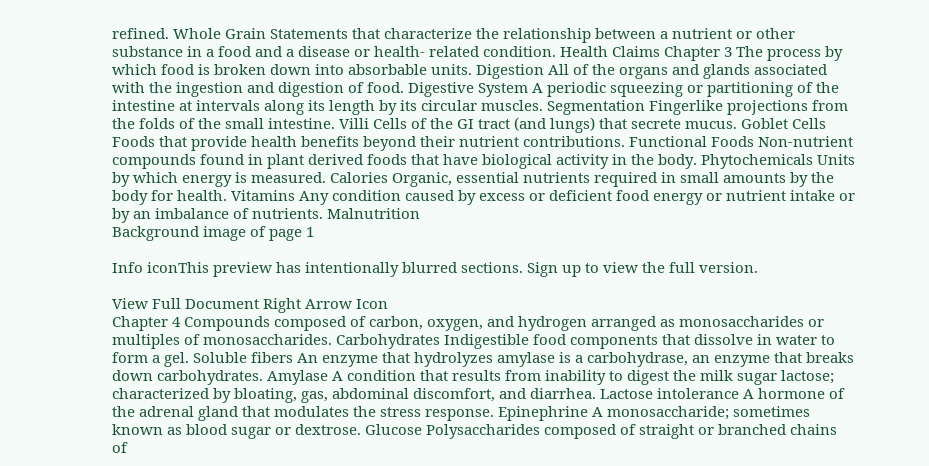refined. Whole Grain Statements that characterize the relationship between a nutrient or other substance in a food and a disease or health- related condition. Health Claims Chapter 3 The process by which food is broken down into absorbable units. Digestion All of the organs and glands associated with the ingestion and digestion of food. Digestive System A periodic squeezing or partitioning of the intestine at intervals along its length by its circular muscles. Segmentation Fingerlike projections from the folds of the small intestine. Villi Cells of the GI tract (and lungs) that secrete mucus. Goblet Cells Foods that provide health benefits beyond their nutrient contributions. Functional Foods Non-nutrient compounds found in plant derived foods that have biological activity in the body. Phytochemicals Units by which energy is measured. Calories Organic, essential nutrients required in small amounts by the body for health. Vitamins Any condition caused by excess or deficient food energy or nutrient intake or by an imbalance of nutrients. Malnutrition
Background image of page 1

Info iconThis preview has intentionally blurred sections. Sign up to view the full version.

View Full Document Right Arrow Icon
Chapter 4 Compounds composed of carbon, oxygen, and hydrogen arranged as monosaccharides or multiples of monosaccharides. Carbohydrates Indigestible food components that dissolve in water to form a gel. Soluble fibers An enzyme that hydrolyzes amylase is a carbohydrase, an enzyme that breaks down carbohydrates. Amylase A condition that results from inability to digest the milk sugar lactose; characterized by bloating, gas, abdominal discomfort, and diarrhea. Lactose intolerance A hormone of the adrenal gland that modulates the stress response. Epinephrine A monosaccharide; sometimes known as blood sugar or dextrose. Glucose Polysaccharides composed of straight or branched chains of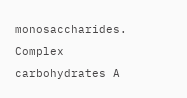monosaccharides. Complex carbohydrates A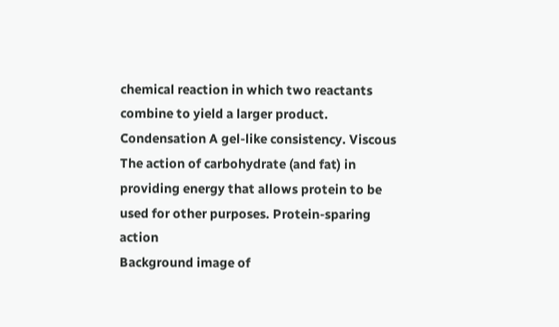chemical reaction in which two reactants combine to yield a larger product. Condensation A gel-like consistency. Viscous The action of carbohydrate (and fat) in providing energy that allows protein to be used for other purposes. Protein-sparing action
Background image of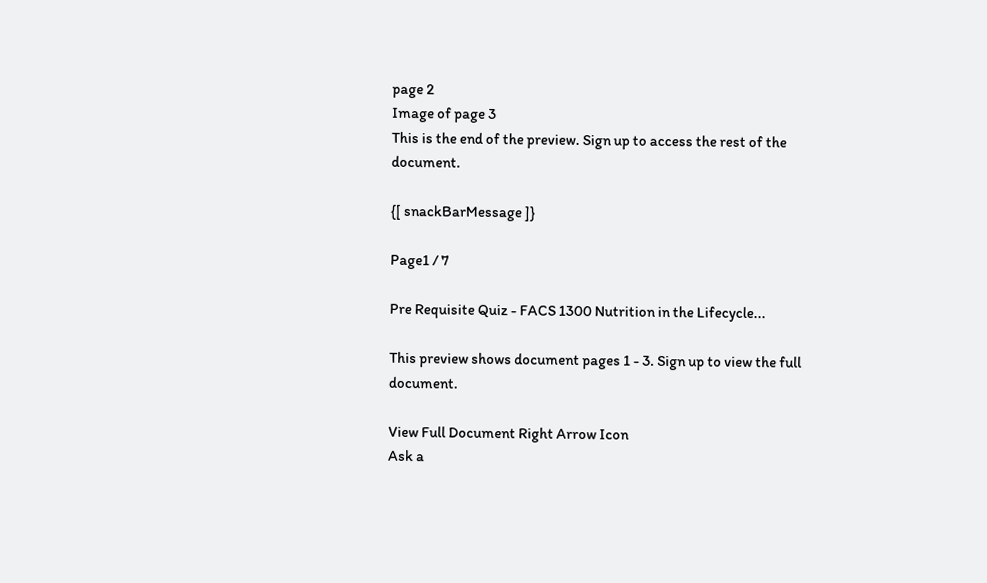page 2
Image of page 3
This is the end of the preview. Sign up to access the rest of the document.

{[ snackBarMessage ]}

Page1 / 7

Pre Requisite Quiz - FACS 1300 Nutrition in the Lifecycle...

This preview shows document pages 1 - 3. Sign up to view the full document.

View Full Document Right Arrow Icon
Ask a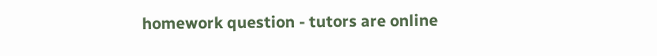homework question - tutors are online